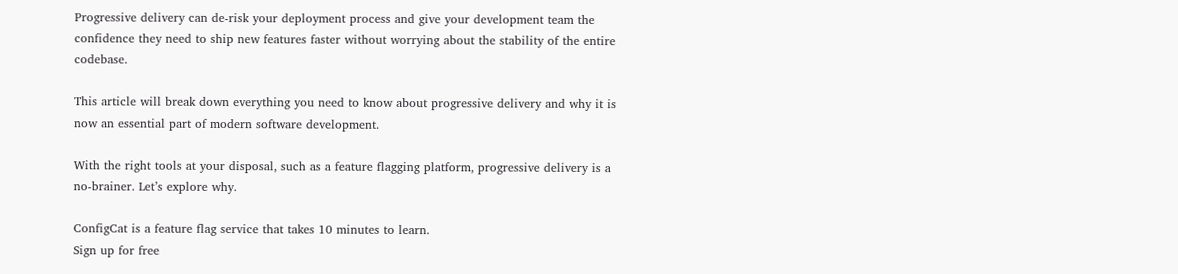Progressive delivery can de-risk your deployment process and give your development team the confidence they need to ship new features faster without worrying about the stability of the entire codebase.

This article will break down everything you need to know about progressive delivery and why it is now an essential part of modern software development.

With the right tools at your disposal, such as a feature flagging platform, progressive delivery is a no-brainer. Let’s explore why.

ConfigCat is a feature flag service that takes 10 minutes to learn.
Sign up for free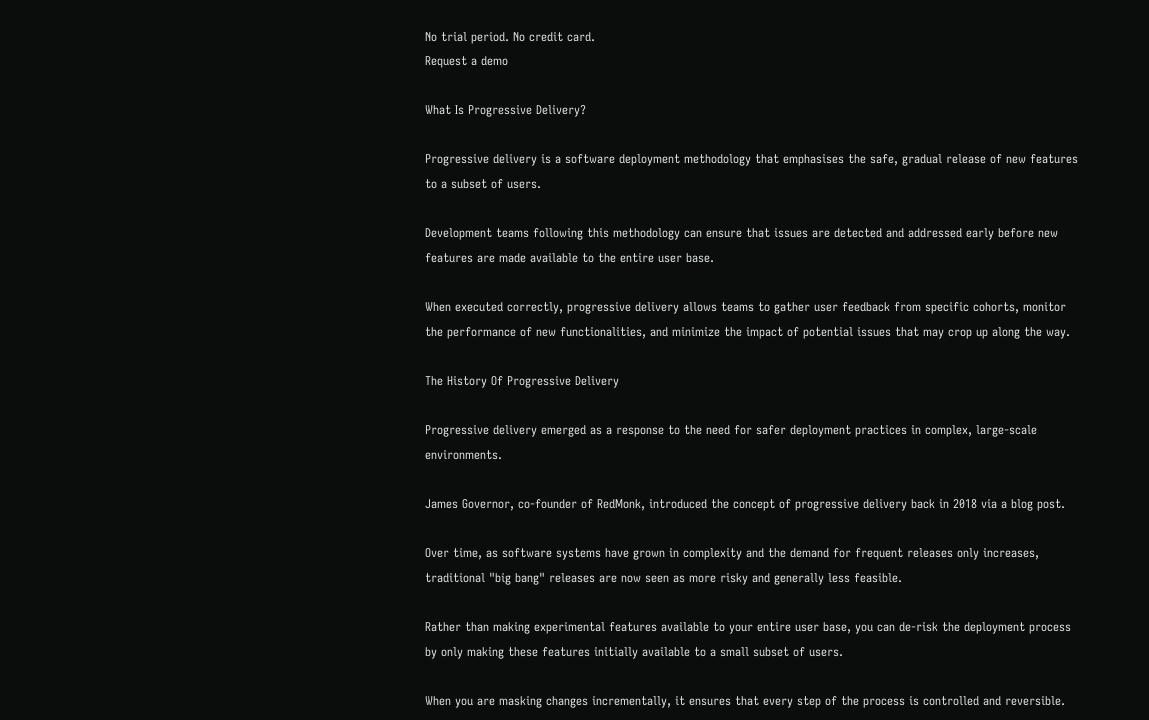No trial period. No credit card.
Request a demo

What Is Progressive Delivery?

Progressive delivery is a software deployment methodology that emphasises the safe, gradual release of new features to a subset of users.

Development teams following this methodology can ensure that issues are detected and addressed early before new features are made available to the entire user base.

When executed correctly, progressive delivery allows teams to gather user feedback from specific cohorts, monitor the performance of new functionalities, and minimize the impact of potential issues that may crop up along the way.

The History Of Progressive Delivery

Progressive delivery emerged as a response to the need for safer deployment practices in complex, large-scale environments.

James Governor, co-founder of RedMonk, introduced the concept of progressive delivery back in 2018 via a blog post.

Over time, as software systems have grown in complexity and the demand for frequent releases only increases, traditional "big bang" releases are now seen as more risky and generally less feasible.

Rather than making experimental features available to your entire user base, you can de-risk the deployment process by only making these features initially available to a small subset of users.

When you are masking changes incrementally, it ensures that every step of the process is controlled and reversible.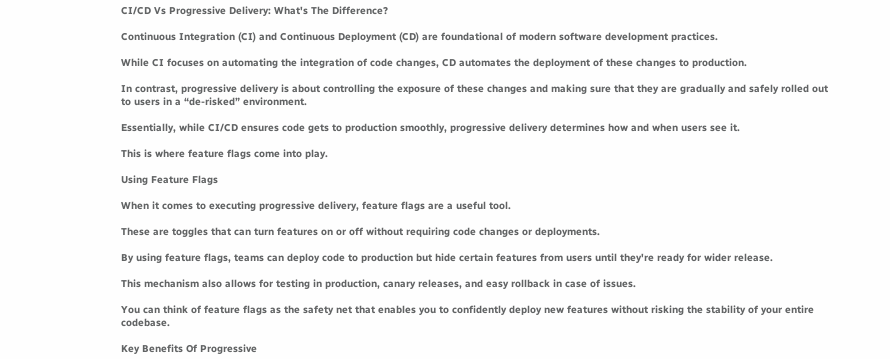CI/CD Vs Progressive Delivery: What's The Difference?

Continuous Integration (CI) and Continuous Deployment (CD) are foundational of modern software development practices.

While CI focuses on automating the integration of code changes, CD automates the deployment of these changes to production.

In contrast, progressive delivery is about controlling the exposure of these changes and making sure that they are gradually and safely rolled out to users in a “de-risked” environment.

Essentially, while CI/CD ensures code gets to production smoothly, progressive delivery determines how and when users see it.

This is where feature flags come into play.

Using Feature Flags

When it comes to executing progressive delivery, feature flags are a useful tool.

These are toggles that can turn features on or off without requiring code changes or deployments.

By using feature flags, teams can deploy code to production but hide certain features from users until they're ready for wider release.

This mechanism also allows for testing in production, canary releases, and easy rollback in case of issues.

You can think of feature flags as the safety net that enables you to confidently deploy new features without risking the stability of your entire codebase.

Key Benefits Of Progressive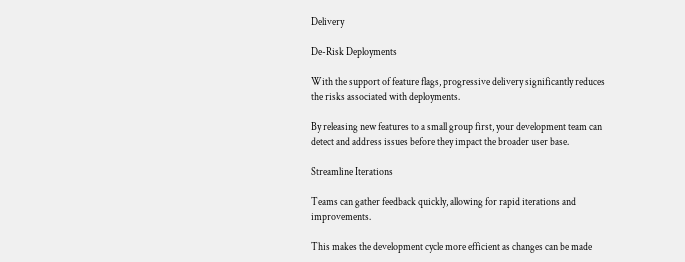Delivery

De-Risk Deployments

With the support of feature flags, progressive delivery significantly reduces the risks associated with deployments.

By releasing new features to a small group first, your development team can detect and address issues before they impact the broader user base.

Streamline Iterations

Teams can gather feedback quickly, allowing for rapid iterations and improvements.

This makes the development cycle more efficient as changes can be made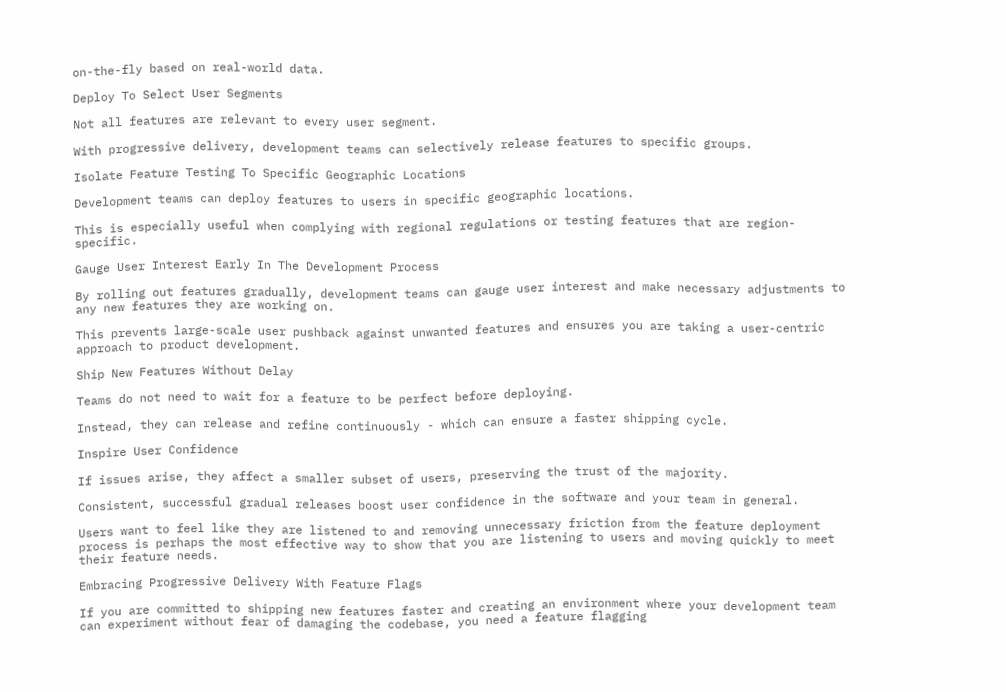on-the-fly based on real-world data.

Deploy To Select User Segments

Not all features are relevant to every user segment.

With progressive delivery, development teams can selectively release features to specific groups.

Isolate Feature Testing To Specific Geographic Locations

Development teams can deploy features to users in specific geographic locations.

This is especially useful when complying with regional regulations or testing features that are region-specific.

Gauge User Interest Early In The Development Process

By rolling out features gradually, development teams can gauge user interest and make necessary adjustments to any new features they are working on.

This prevents large-scale user pushback against unwanted features and ensures you are taking a user-centric approach to product development.

Ship New Features Without Delay

Teams do not need to wait for a feature to be perfect before deploying.

Instead, they can release and refine continuously - which can ensure a faster shipping cycle.

Inspire User Confidence

If issues arise, they affect a smaller subset of users, preserving the trust of the majority.

Consistent, successful gradual releases boost user confidence in the software and your team in general.

Users want to feel like they are listened to and removing unnecessary friction from the feature deployment process is perhaps the most effective way to show that you are listening to users and moving quickly to meet their feature needs.

Embracing Progressive Delivery With Feature Flags

If you are committed to shipping new features faster and creating an environment where your development team can experiment without fear of damaging the codebase, you need a feature flagging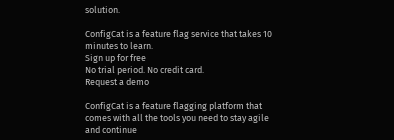solution.

ConfigCat is a feature flag service that takes 10 minutes to learn.
Sign up for free
No trial period. No credit card.
Request a demo

ConfigCat is a feature flagging platform that comes with all the tools you need to stay agile and continue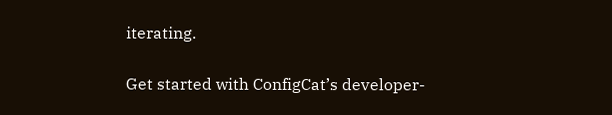iterating.

Get started with ConfigCat’s developer-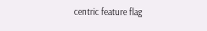centric feature flag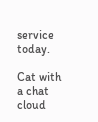service today.

Cat with a chat cloud